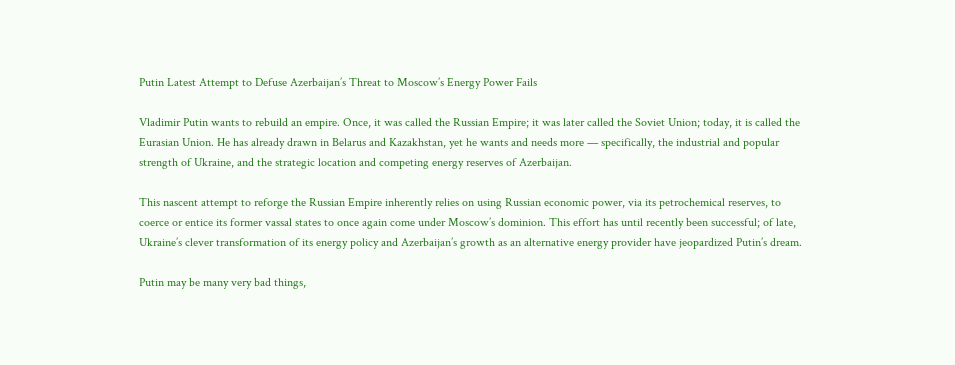Putin Latest Attempt to Defuse Azerbaijan’s Threat to Moscow’s Energy Power Fails

Vladimir Putin wants to rebuild an empire. Once, it was called the Russian Empire; it was later called the Soviet Union; today, it is called the Eurasian Union. He has already drawn in Belarus and Kazakhstan, yet he wants and needs more — specifically, the industrial and popular strength of Ukraine, and the strategic location and competing energy reserves of Azerbaijan.

This nascent attempt to reforge the Russian Empire inherently relies on using Russian economic power, via its petrochemical reserves, to coerce or entice its former vassal states to once again come under Moscow’s dominion. This effort has until recently been successful; of late, Ukraine’s clever transformation of its energy policy and Azerbaijan’s growth as an alternative energy provider have jeopardized Putin’s dream.

Putin may be many very bad things,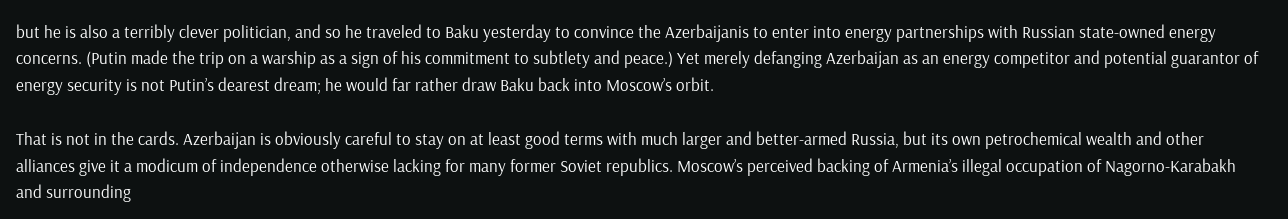but he is also a terribly clever politician, and so he traveled to Baku yesterday to convince the Azerbaijanis to enter into energy partnerships with Russian state-owned energy concerns. (Putin made the trip on a warship as a sign of his commitment to subtlety and peace.) Yet merely defanging Azerbaijan as an energy competitor and potential guarantor of energy security is not Putin’s dearest dream; he would far rather draw Baku back into Moscow’s orbit.

That is not in the cards. Azerbaijan is obviously careful to stay on at least good terms with much larger and better-armed Russia, but its own petrochemical wealth and other alliances give it a modicum of independence otherwise lacking for many former Soviet republics. Moscow’s perceived backing of Armenia’s illegal occupation of Nagorno-Karabakh and surrounding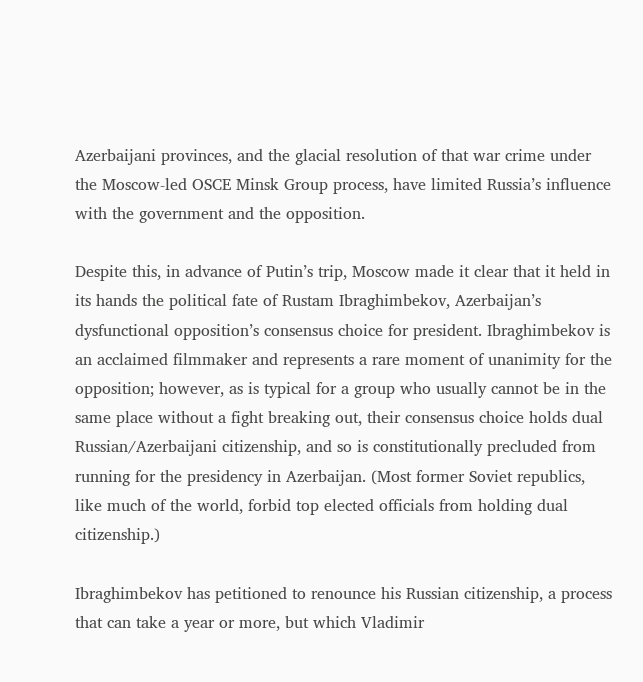Azerbaijani provinces, and the glacial resolution of that war crime under the Moscow-led OSCE Minsk Group process, have limited Russia’s influence with the government and the opposition.

Despite this, in advance of Putin’s trip, Moscow made it clear that it held in its hands the political fate of Rustam Ibraghimbekov, Azerbaijan’s dysfunctional opposition’s consensus choice for president. Ibraghimbekov is an acclaimed filmmaker and represents a rare moment of unanimity for the opposition; however, as is typical for a group who usually cannot be in the same place without a fight breaking out, their consensus choice holds dual Russian/Azerbaijani citizenship, and so is constitutionally precluded from running for the presidency in Azerbaijan. (Most former Soviet republics, like much of the world, forbid top elected officials from holding dual citizenship.)

Ibraghimbekov has petitioned to renounce his Russian citizenship, a process that can take a year or more, but which Vladimir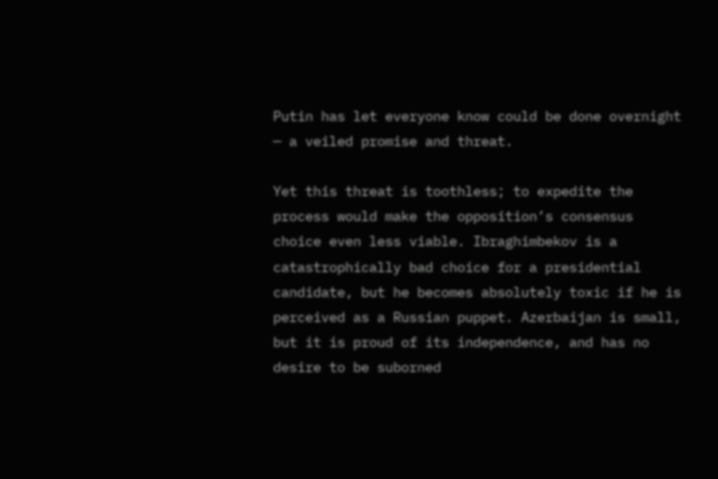Putin has let everyone know could be done overnight — a veiled promise and threat.

Yet this threat is toothless; to expedite the process would make the opposition’s consensus choice even less viable. Ibraghimbekov is a catastrophically bad choice for a presidential candidate, but he becomes absolutely toxic if he is perceived as a Russian puppet. Azerbaijan is small, but it is proud of its independence, and has no desire to be suborned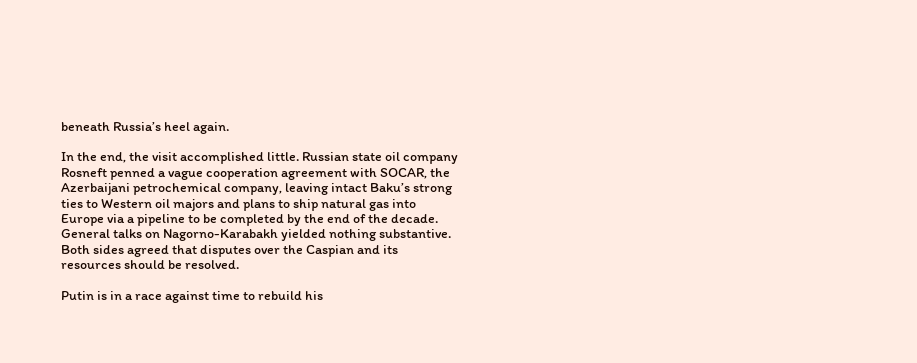beneath Russia’s heel again.

In the end, the visit accomplished little. Russian state oil company Rosneft penned a vague cooperation agreement with SOCAR, the Azerbaijani petrochemical company, leaving intact Baku’s strong ties to Western oil majors and plans to ship natural gas into Europe via a pipeline to be completed by the end of the decade. General talks on Nagorno-Karabakh yielded nothing substantive. Both sides agreed that disputes over the Caspian and its resources should be resolved.

Putin is in a race against time to rebuild his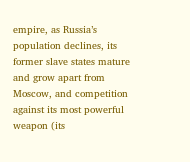empire, as Russia’s population declines, its former slave states mature and grow apart from Moscow, and competition against its most powerful weapon (its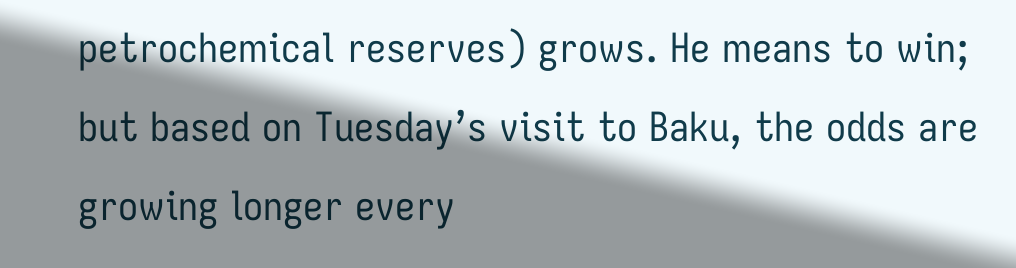petrochemical reserves) grows. He means to win; but based on Tuesday’s visit to Baku, the odds are growing longer every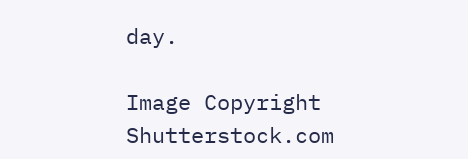day.

Image Copyright Shutterstock.com